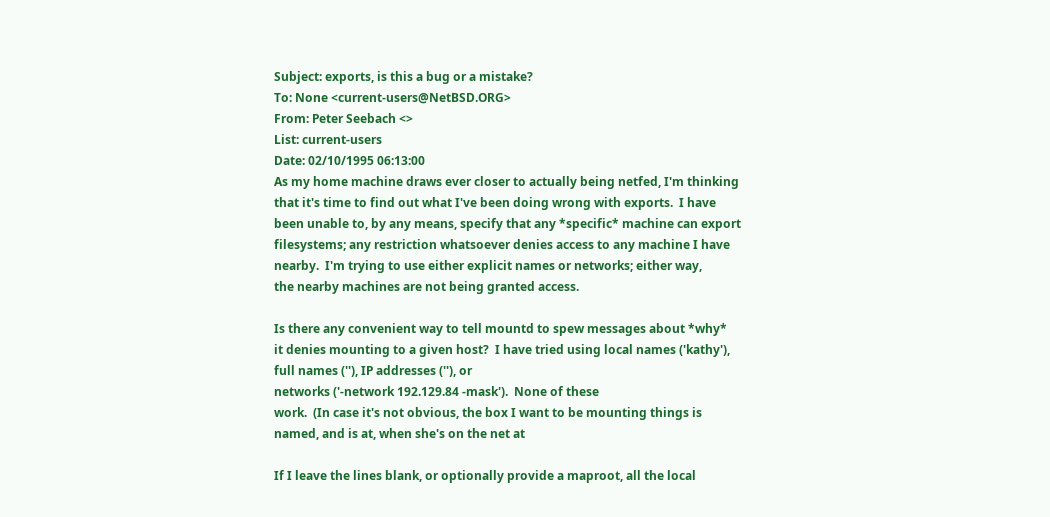Subject: exports, is this a bug or a mistake?
To: None <current-users@NetBSD.ORG>
From: Peter Seebach <>
List: current-users
Date: 02/10/1995 06:13:00
As my home machine draws ever closer to actually being netfed, I'm thinking
that it's time to find out what I've been doing wrong with exports.  I have
been unable to, by any means, specify that any *specific* machine can export
filesystems; any restriction whatsoever denies access to any machine I have
nearby.  I'm trying to use either explicit names or networks; either way,
the nearby machines are not being granted access.

Is there any convenient way to tell mountd to spew messages about *why*
it denies mounting to a given host?  I have tried using local names ('kathy'),
full names (''), IP addresses (''), or
networks ('-network 192.129.84 -mask').  None of these
work.  (In case it's not obvious, the box I want to be mounting things is
named, and is at, when she's on the net at

If I leave the lines blank, or optionally provide a maproot, all the local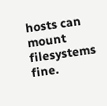hosts can mount filesystems fine.